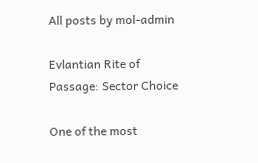All posts by mol-admin

Evlantian Rite of Passage: Sector Choice

One of the most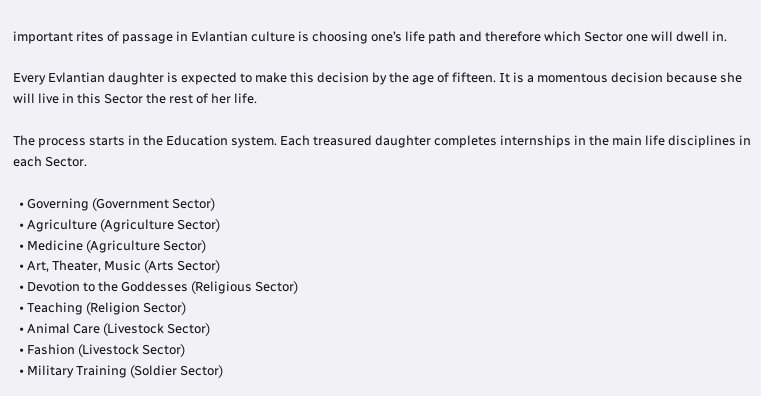important rites of passage in Evlantian culture is choosing one’s life path and therefore which Sector one will dwell in.

Every Evlantian daughter is expected to make this decision by the age of fifteen. It is a momentous decision because she will live in this Sector the rest of her life.

The process starts in the Education system. Each treasured daughter completes internships in the main life disciplines in each Sector.

  • Governing (Government Sector)
  • Agriculture (Agriculture Sector)
  • Medicine (Agriculture Sector)
  • Art, Theater, Music (Arts Sector)
  • Devotion to the Goddesses (Religious Sector)
  • Teaching (Religion Sector)
  • Animal Care (Livestock Sector)
  • Fashion (Livestock Sector)
  • Military Training (Soldier Sector)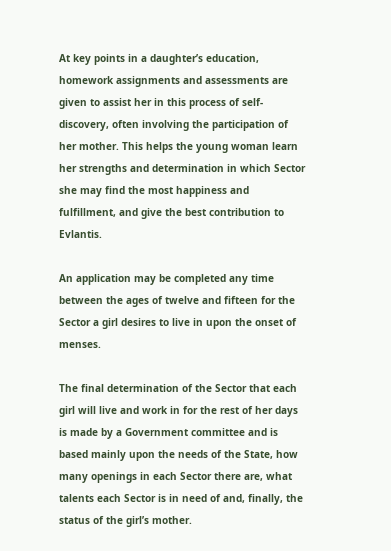At key points in a daughter’s education, homework assignments and assessments are given to assist her in this process of self-discovery, often involving the participation of her mother. This helps the young woman learn her strengths and determination in which Sector she may find the most happiness and fulfillment, and give the best contribution to Evlantis.

An application may be completed any time between the ages of twelve and fifteen for the Sector a girl desires to live in upon the onset of menses.

The final determination of the Sector that each girl will live and work in for the rest of her days is made by a Government committee and is based mainly upon the needs of the State, how many openings in each Sector there are, what talents each Sector is in need of and, finally, the status of the girl’s mother.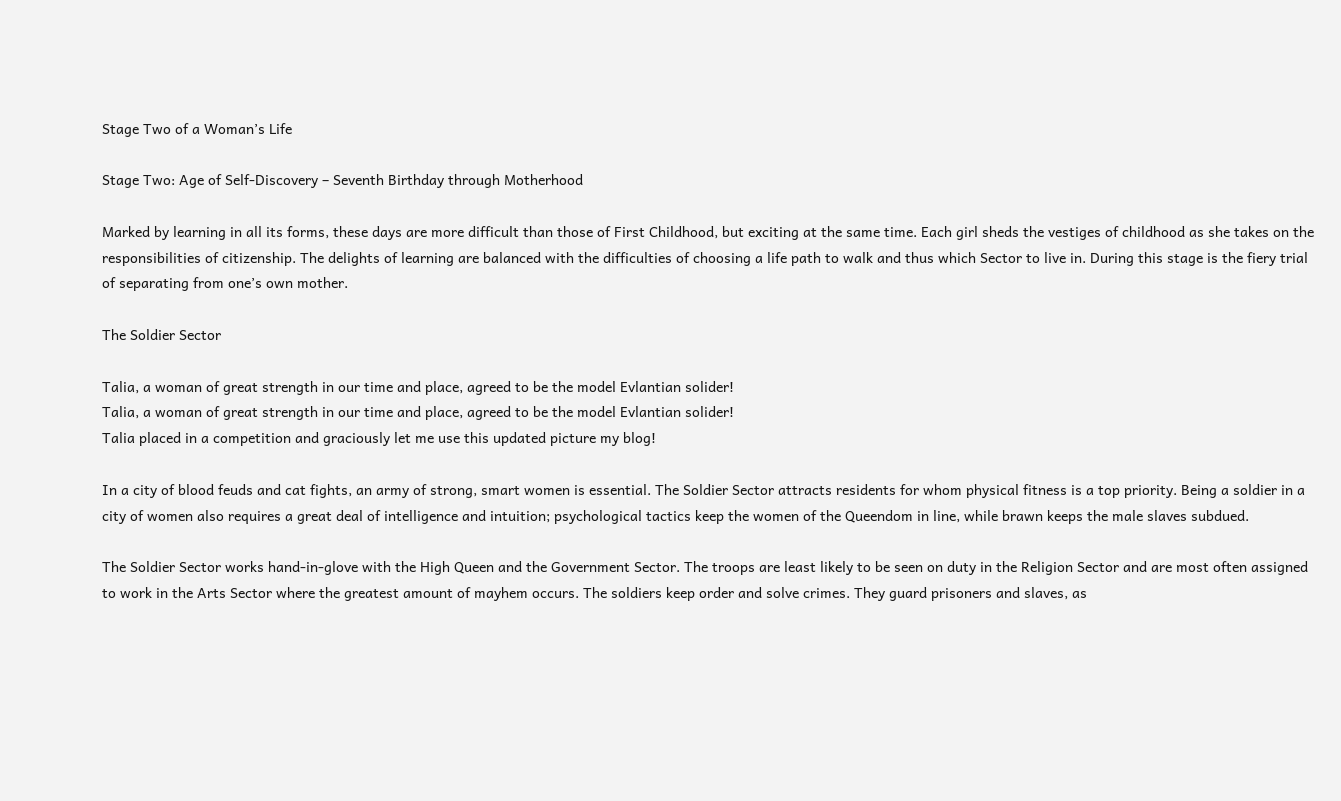Stage Two of a Woman’s Life

Stage Two: Age of Self-Discovery – Seventh Birthday through Motherhood

Marked by learning in all its forms, these days are more difficult than those of First Childhood, but exciting at the same time. Each girl sheds the vestiges of childhood as she takes on the responsibilities of citizenship. The delights of learning are balanced with the difficulties of choosing a life path to walk and thus which Sector to live in. During this stage is the fiery trial of separating from one’s own mother.

The Soldier Sector

Talia, a woman of great strength in our time and place, agreed to be the model Evlantian solider!
Talia, a woman of great strength in our time and place, agreed to be the model Evlantian solider!
Talia placed in a competition and graciously let me use this updated picture my blog!

In a city of blood feuds and cat fights, an army of strong, smart women is essential. The Soldier Sector attracts residents for whom physical fitness is a top priority. Being a soldier in a city of women also requires a great deal of intelligence and intuition; psychological tactics keep the women of the Queendom in line, while brawn keeps the male slaves subdued.

The Soldier Sector works hand-in-glove with the High Queen and the Government Sector. The troops are least likely to be seen on duty in the Religion Sector and are most often assigned to work in the Arts Sector where the greatest amount of mayhem occurs. The soldiers keep order and solve crimes. They guard prisoners and slaves, as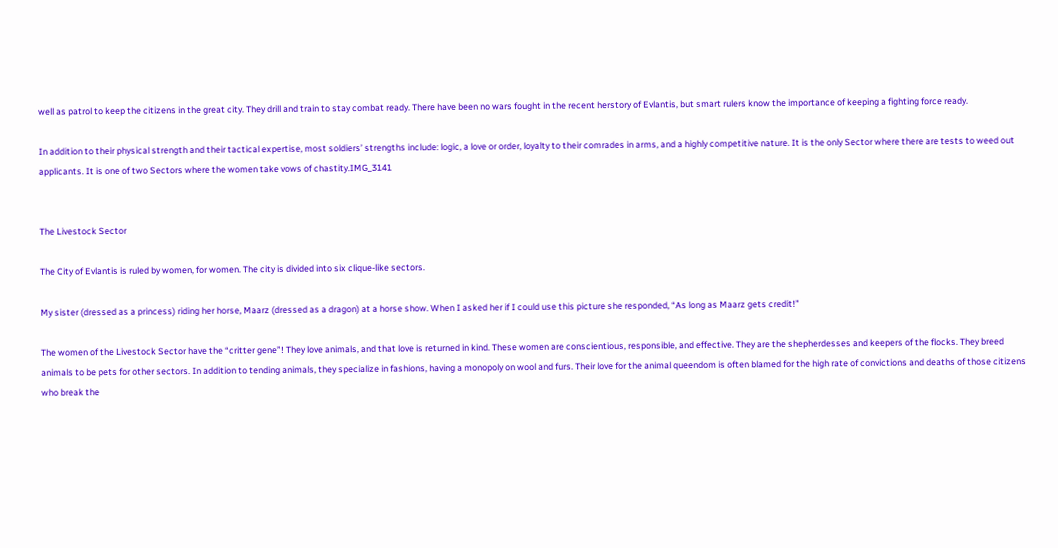well as patrol to keep the citizens in the great city. They drill and train to stay combat ready. There have been no wars fought in the recent herstory of Evlantis, but smart rulers know the importance of keeping a fighting force ready.

In addition to their physical strength and their tactical expertise, most soldiers’ strengths include: logic, a love or order, loyalty to their comrades in arms, and a highly competitive nature. It is the only Sector where there are tests to weed out applicants. It is one of two Sectors where the women take vows of chastity.IMG_3141


The Livestock Sector

The City of Evlantis is ruled by women, for women. The city is divided into six clique-like sectors.

My sister (dressed as a princess) riding her horse, Maarz (dressed as a dragon) at a horse show. When I asked her if I could use this picture she responded, “As long as Maarz gets credit!”

The women of the Livestock Sector have the “critter gene”! They love animals, and that love is returned in kind. These women are conscientious, responsible, and effective. They are the shepherdesses and keepers of the flocks. They breed animals to be pets for other sectors. In addition to tending animals, they specialize in fashions, having a monopoly on wool and furs. Their love for the animal queendom is often blamed for the high rate of convictions and deaths of those citizens who break the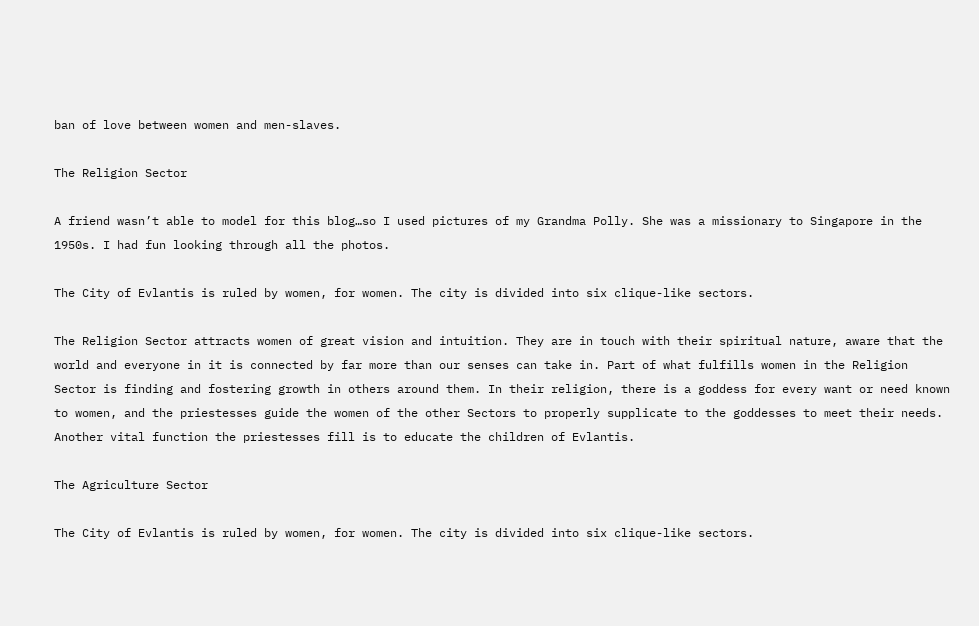ban of love between women and men-slaves.

The Religion Sector

A friend wasn’t able to model for this blog…so I used pictures of my Grandma Polly. She was a missionary to Singapore in the 1950s. I had fun looking through all the photos.

The City of Evlantis is ruled by women, for women. The city is divided into six clique-like sectors.

The Religion Sector attracts women of great vision and intuition. They are in touch with their spiritual nature, aware that the world and everyone in it is connected by far more than our senses can take in. Part of what fulfills women in the Religion Sector is finding and fostering growth in others around them. In their religion, there is a goddess for every want or need known to women, and the priestesses guide the women of the other Sectors to properly supplicate to the goddesses to meet their needs. Another vital function the priestesses fill is to educate the children of Evlantis.

The Agriculture Sector

The City of Evlantis is ruled by women, for women. The city is divided into six clique-like sectors.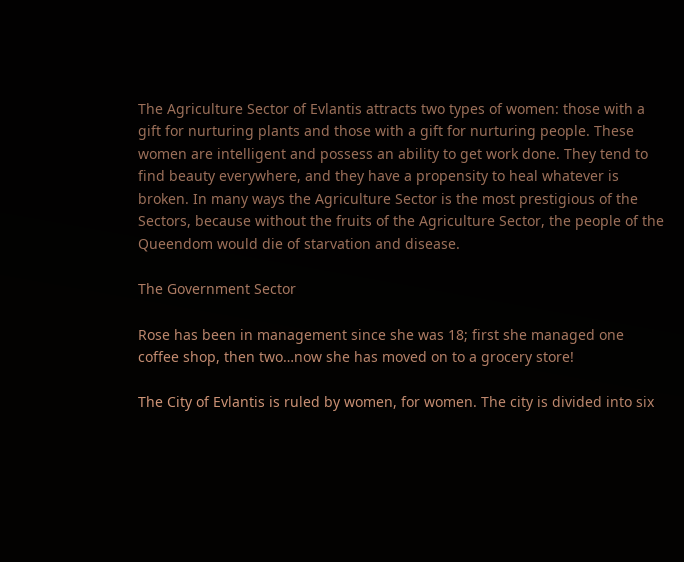The Agriculture Sector of Evlantis attracts two types of women: those with a gift for nurturing plants and those with a gift for nurturing people. These women are intelligent and possess an ability to get work done. They tend to find beauty everywhere, and they have a propensity to heal whatever is broken. In many ways the Agriculture Sector is the most prestigious of the Sectors, because without the fruits of the Agriculture Sector, the people of the Queendom would die of starvation and disease.

The Government Sector

Rose has been in management since she was 18; first she managed one coffee shop, then two…now she has moved on to a grocery store!

The City of Evlantis is ruled by women, for women. The city is divided into six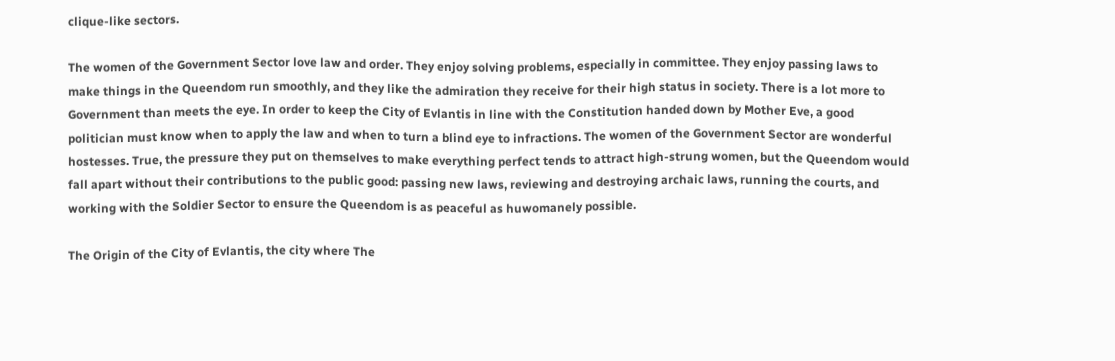clique-like sectors.

The women of the Government Sector love law and order. They enjoy solving problems, especially in committee. They enjoy passing laws to make things in the Queendom run smoothly, and they like the admiration they receive for their high status in society. There is a lot more to Government than meets the eye. In order to keep the City of Evlantis in line with the Constitution handed down by Mother Eve, a good politician must know when to apply the law and when to turn a blind eye to infractions. The women of the Government Sector are wonderful hostesses. True, the pressure they put on themselves to make everything perfect tends to attract high-strung women, but the Queendom would fall apart without their contributions to the public good: passing new laws, reviewing and destroying archaic laws, running the courts, and working with the Soldier Sector to ensure the Queendom is as peaceful as huwomanely possible.

The Origin of the City of Evlantis, the city where The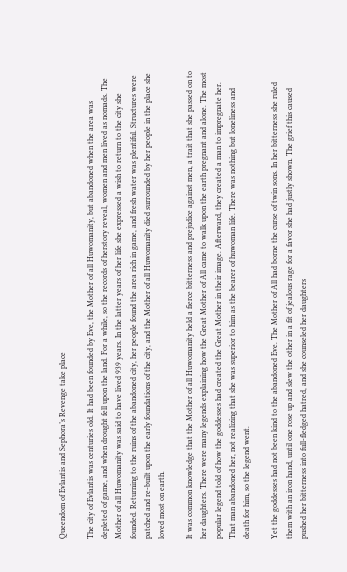Queendom of Evlantis and Sephora’s Revenge take place

The city of Evlantis was centuries old. It had been founded by Eve, the Mother of all Huwomanity, but abandoned when the area was depleted of game, and when drought fell upon the land. For a while, so the records of herstory reveal, women and men lived as nomads. The Mother of all Huwomanity was said to have lived 939 years. In the latter years of her life she expressed a wish to return to the city she founded. Returning to the ruins of the abandoned city, her people found the area rich in game, and fresh water was plentiful. Structures were patched and re-built upon the early foundations of the city, and the Mother of all Huwomanity died surrounded by her people in the place she loved most on earth.

It was common knowledge that the Mother of all Huwomanity held a fierce bitterness and prejudice against men, a trait that she passed on to her daughters. There were many legends explaining how the Great Mother of All came to walk upon the earth pregnant and alone. The most popular legend told of how the goddesses had created the Great Mother in their image. Afterward, they created a man to impregnate her. That man abandoned her, not realizing that she was superior to him as the bearer of huwoman life. There was nothing but loneliness and death for him, so the legend went.

Yet the goddesses had not been kind to the abandoned Eve. The Mother of All had borne the curse of twin sons. In her bitterness she ruled them with an iron hand, until one rose up and slew the other in a fit of jealous rage for a favor she had justly shown. The grief this caused pushed her bitterness into full-fledged hatred, and she counseled her daughters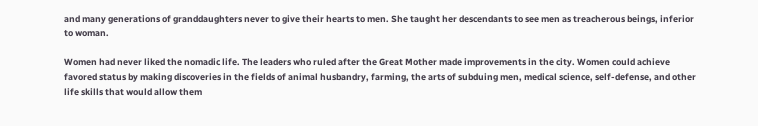and many generations of granddaughters never to give their hearts to men. She taught her descendants to see men as treacherous beings, inferior to woman.

Women had never liked the nomadic life. The leaders who ruled after the Great Mother made improvements in the city. Women could achieve favored status by making discoveries in the fields of animal husbandry, farming, the arts of subduing men, medical science, self-defense, and other life skills that would allow them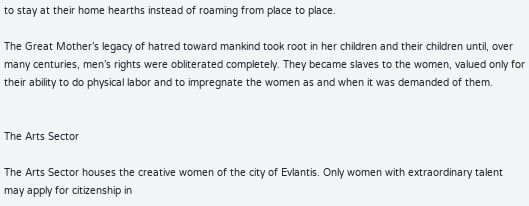to stay at their home hearths instead of roaming from place to place.

The Great Mother’s legacy of hatred toward mankind took root in her children and their children until, over many centuries, men’s rights were obliterated completely. They became slaves to the women, valued only for their ability to do physical labor and to impregnate the women as and when it was demanded of them.


The Arts Sector

The Arts Sector houses the creative women of the city of Evlantis. Only women with extraordinary talent may apply for citizenship in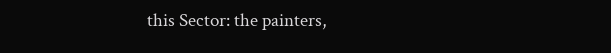this Sector: the painters,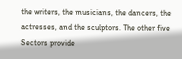the writers, the musicians, the dancers, the actresses, and the sculptors. The other five Sectors provide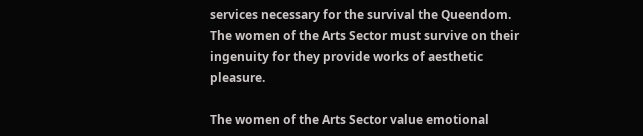services necessary for the survival the Queendom. The women of the Arts Sector must survive on their ingenuity for they provide works of aesthetic pleasure.

The women of the Arts Sector value emotional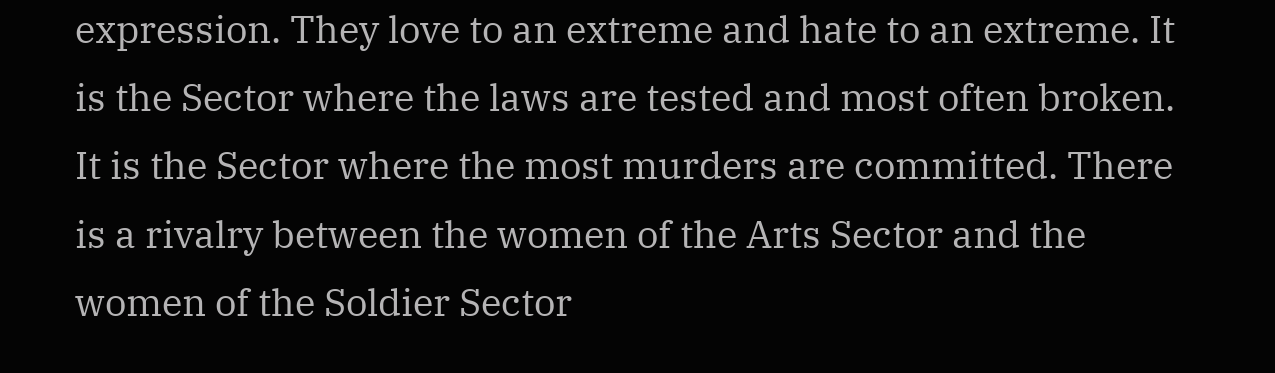expression. They love to an extreme and hate to an extreme. It is the Sector where the laws are tested and most often broken. It is the Sector where the most murders are committed. There is a rivalry between the women of the Arts Sector and the women of the Soldier Sector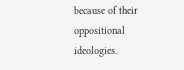because of their oppositional ideologies.